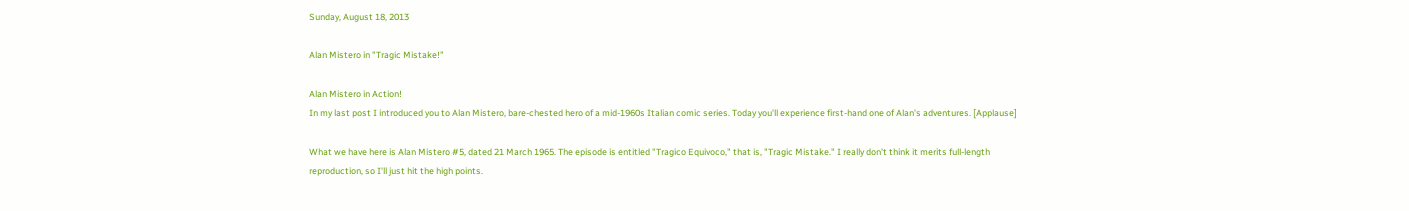Sunday, August 18, 2013

Alan Mistero in "Tragic Mistake!"

Alan Mistero in Action!
In my last post I introduced you to Alan Mistero, bare-chested hero of a mid-1960s Italian comic series. Today you'll experience first-hand one of Alan's adventures. [Applause]

What we have here is Alan Mistero #5, dated 21 March 1965. The episode is entitled "Tragico Equivoco," that is, "Tragic Mistake." I really don't think it merits full-length reproduction, so I'll just hit the high points.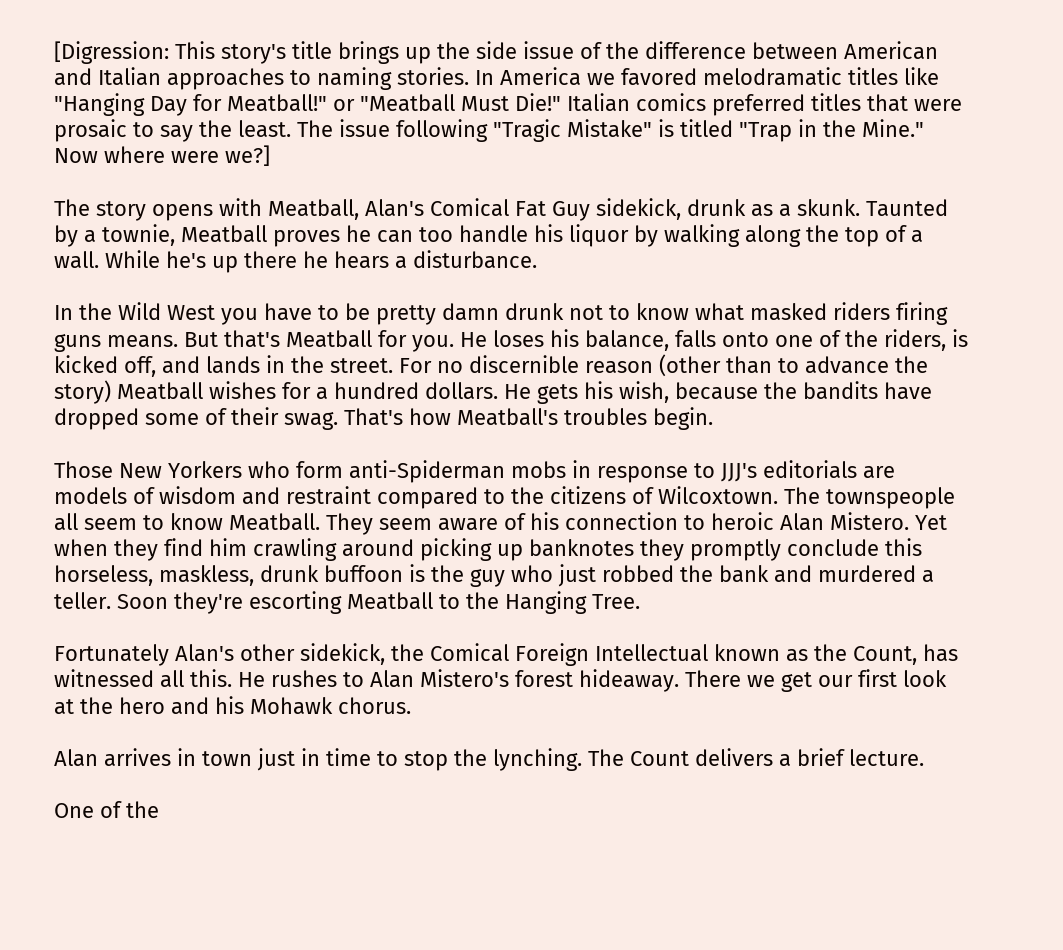[Digression: This story's title brings up the side issue of the difference between American and Italian approaches to naming stories. In America we favored melodramatic titles like "Hanging Day for Meatball!" or "Meatball Must Die!" Italian comics preferred titles that were prosaic to say the least. The issue following "Tragic Mistake" is titled "Trap in the Mine." Now where were we?]

The story opens with Meatball, Alan's Comical Fat Guy sidekick, drunk as a skunk. Taunted by a townie, Meatball proves he can too handle his liquor by walking along the top of a wall. While he's up there he hears a disturbance.

In the Wild West you have to be pretty damn drunk not to know what masked riders firing guns means. But that's Meatball for you. He loses his balance, falls onto one of the riders, is kicked off, and lands in the street. For no discernible reason (other than to advance the story) Meatball wishes for a hundred dollars. He gets his wish, because the bandits have dropped some of their swag. That's how Meatball's troubles begin.

Those New Yorkers who form anti-Spiderman mobs in response to JJJ's editorials are models of wisdom and restraint compared to the citizens of Wilcoxtown. The townspeople all seem to know Meatball. They seem aware of his connection to heroic Alan Mistero. Yet when they find him crawling around picking up banknotes they promptly conclude this horseless, maskless, drunk buffoon is the guy who just robbed the bank and murdered a teller. Soon they're escorting Meatball to the Hanging Tree.

Fortunately Alan's other sidekick, the Comical Foreign Intellectual known as the Count, has witnessed all this. He rushes to Alan Mistero's forest hideaway. There we get our first look at the hero and his Mohawk chorus.

Alan arrives in town just in time to stop the lynching. The Count delivers a brief lecture.

One of the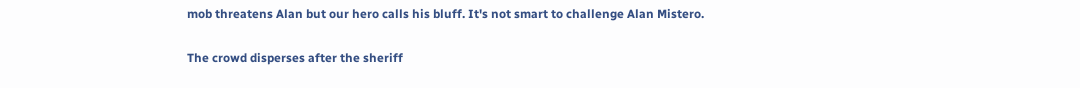mob threatens Alan but our hero calls his bluff. It's not smart to challenge Alan Mistero.

The crowd disperses after the sheriff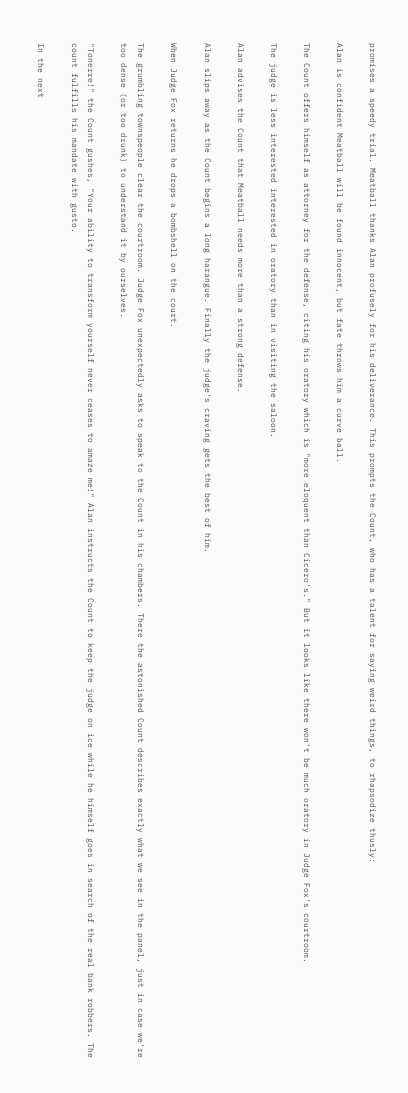promises a speedy trial. Meatball thanks Alan profusely for his deliverance. This prompts the Count, who has a talent for saying weird things, to rhapsodize thusly:

Alan is confident Meatball will be found innocent, but fate throws him a curve ball.

The Count offers himself as attorney for the defense, citing his oratory which is "more eloquent than Cicero's." But it looks like there won't be much oratory in Judge Fox's courtroom.

The judge is less interested interested in oratory than in visiting the saloon.

Alan advises the Count that Meatball needs more than a strong defense.

Alan slips away as the Count begins a long harangue. Finally the judge's craving gets the best of him.

When Judge Fox returns he drops a bombshell on the court.

The grumbling townspeople clear the courtroom. Judge Fox unexpectedly asks to speak to the Count in his chambers. There the astonished Count describes exactly what we see in the panel, just in case we're too dense (or too drunk) to understand it by ourselves.

"Tonerre!" the Count gushes, "Your ability to transform yourself never ceases to amaze me!" Alan instructs the Count to keep the judge on ice while he himself goes in search of the real bank robbers. The count fulfills his mandate with gusto.

In the next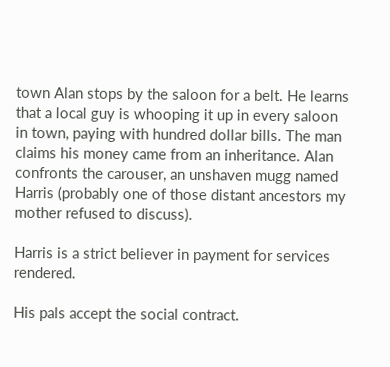town Alan stops by the saloon for a belt. He learns that a local guy is whooping it up in every saloon in town, paying with hundred dollar bills. The man claims his money came from an inheritance. Alan confronts the carouser, an unshaven mugg named Harris (probably one of those distant ancestors my mother refused to discuss).

Harris is a strict believer in payment for services rendered.

His pals accept the social contract.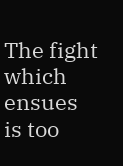The fight which ensues is too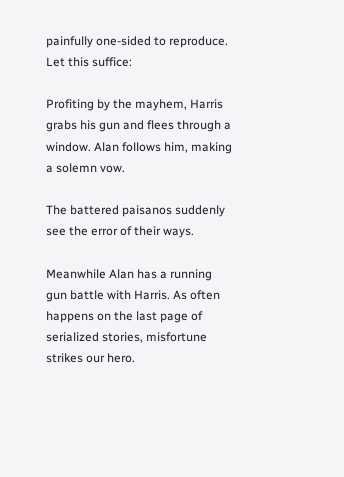painfully one-sided to reproduce. Let this suffice:

Profiting by the mayhem, Harris grabs his gun and flees through a window. Alan follows him, making a solemn vow.

The battered paisanos suddenly see the error of their ways.

Meanwhile Alan has a running gun battle with Harris. As often happens on the last page of serialized stories, misfortune strikes our hero.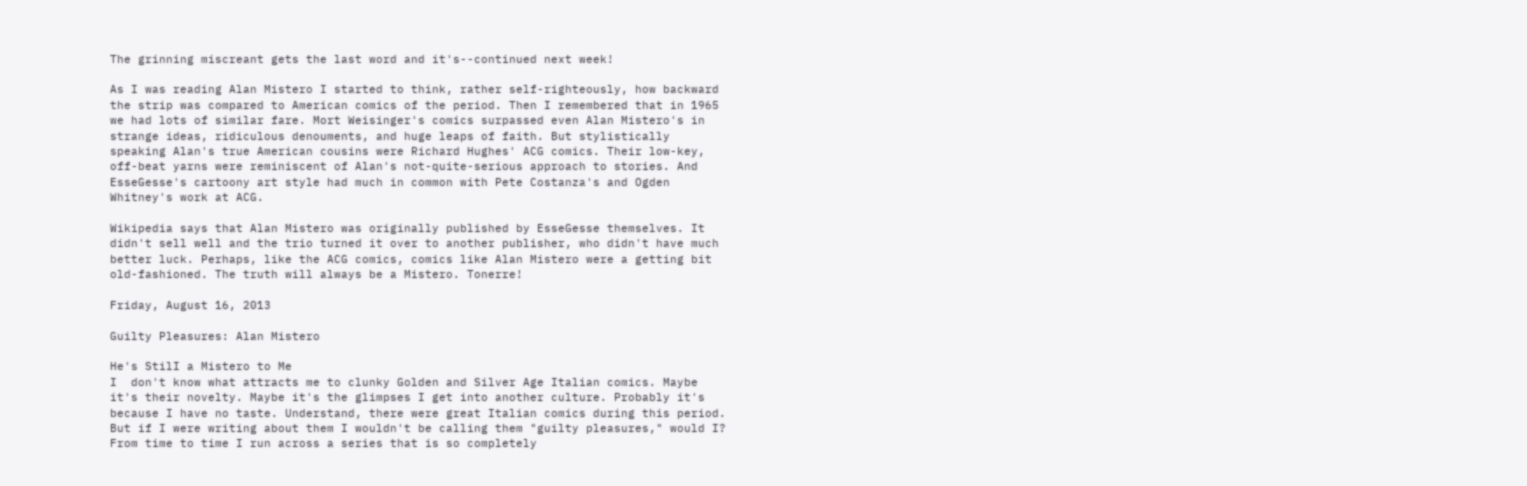The grinning miscreant gets the last word and it's--continued next week!

As I was reading Alan Mistero I started to think, rather self-righteously, how backward the strip was compared to American comics of the period. Then I remembered that in 1965 we had lots of similar fare. Mort Weisinger's comics surpassed even Alan Mistero's in strange ideas, ridiculous denouments, and huge leaps of faith. But stylistically speaking Alan's true American cousins were Richard Hughes' ACG comics. Their low-key, off-beat yarns were reminiscent of Alan's not-quite-serious approach to stories. And EsseGesse's cartoony art style had much in common with Pete Costanza's and Ogden Whitney's work at ACG.

Wikipedia says that Alan Mistero was originally published by EsseGesse themselves. It didn't sell well and the trio turned it over to another publisher, who didn't have much better luck. Perhaps, like the ACG comics, comics like Alan Mistero were a getting bit old-fashioned. The truth will always be a Mistero. Tonerre!

Friday, August 16, 2013

Guilty Pleasures: Alan Mistero

He's StilI a Mistero to Me
I  don't know what attracts me to clunky Golden and Silver Age Italian comics. Maybe it's their novelty. Maybe it's the glimpses I get into another culture. Probably it's because I have no taste. Understand, there were great Italian comics during this period. But if I were writing about them I wouldn't be calling them "guilty pleasures," would I? From time to time I run across a series that is so completely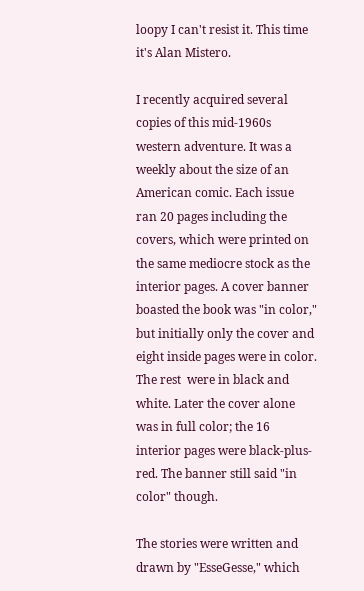loopy I can't resist it. This time it's Alan Mistero.

I recently acquired several copies of this mid-1960s western adventure. It was a weekly about the size of an American comic. Each issue ran 20 pages including the covers, which were printed on the same mediocre stock as the interior pages. A cover banner boasted the book was "in color," but initially only the cover and eight inside pages were in color. The rest  were in black and white. Later the cover alone was in full color; the 16 interior pages were black-plus-red. The banner still said "in color" though.

The stories were written and drawn by "EsseGesse," which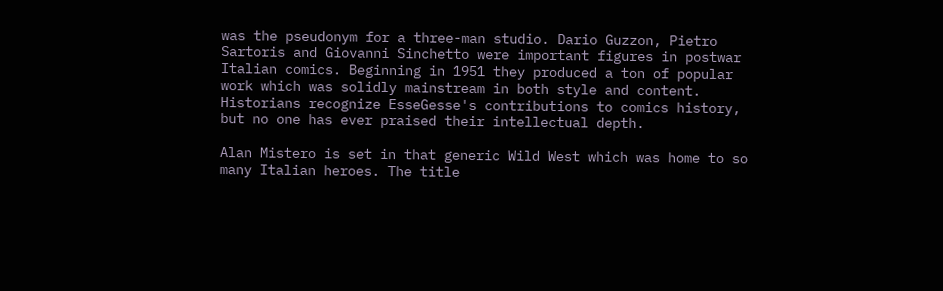was the pseudonym for a three-man studio. Dario Guzzon, Pietro Sartoris and Giovanni Sinchetto were important figures in postwar Italian comics. Beginning in 1951 they produced a ton of popular work which was solidly mainstream in both style and content. Historians recognize EsseGesse's contributions to comics history, but no one has ever praised their intellectual depth.

Alan Mistero is set in that generic Wild West which was home to so many Italian heroes. The title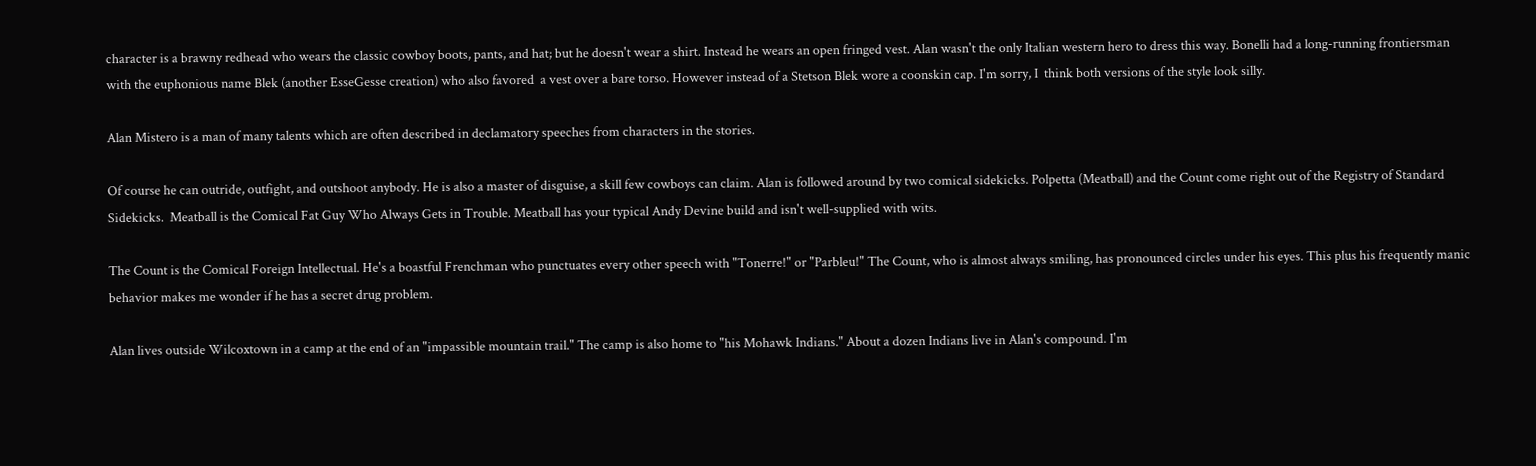character is a brawny redhead who wears the classic cowboy boots, pants, and hat; but he doesn't wear a shirt. Instead he wears an open fringed vest. Alan wasn't the only Italian western hero to dress this way. Bonelli had a long-running frontiersman with the euphonious name Blek (another EsseGesse creation) who also favored  a vest over a bare torso. However instead of a Stetson Blek wore a coonskin cap. I'm sorry, I  think both versions of the style look silly.

Alan Mistero is a man of many talents which are often described in declamatory speeches from characters in the stories.

Of course he can outride, outfight, and outshoot anybody. He is also a master of disguise, a skill few cowboys can claim. Alan is followed around by two comical sidekicks. Polpetta (Meatball) and the Count come right out of the Registry of Standard Sidekicks.  Meatball is the Comical Fat Guy Who Always Gets in Trouble. Meatball has your typical Andy Devine build and isn't well-supplied with wits.

The Count is the Comical Foreign Intellectual. He's a boastful Frenchman who punctuates every other speech with "Tonerre!" or "Parbleu!" The Count, who is almost always smiling, has pronounced circles under his eyes. This plus his frequently manic behavior makes me wonder if he has a secret drug problem.

Alan lives outside Wilcoxtown in a camp at the end of an "impassible mountain trail." The camp is also home to "his Mohawk Indians." About a dozen Indians live in Alan's compound. I'm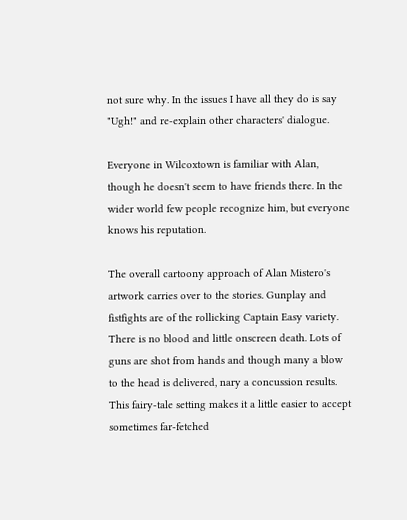not sure why. In the issues I have all they do is say "Ugh!" and re-explain other characters' dialogue.

Everyone in Wilcoxtown is familiar with Alan, though he doesn't seem to have friends there. In the wider world few people recognize him, but everyone knows his reputation.

The overall cartoony approach of Alan Mistero's artwork carries over to the stories. Gunplay and fistfights are of the rollicking Captain Easy variety. There is no blood and little onscreen death. Lots of guns are shot from hands and though many a blow to the head is delivered, nary a concussion results. This fairy-tale setting makes it a little easier to accept sometimes far-fetched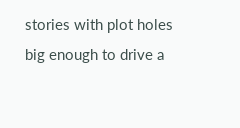stories with plot holes big enough to drive a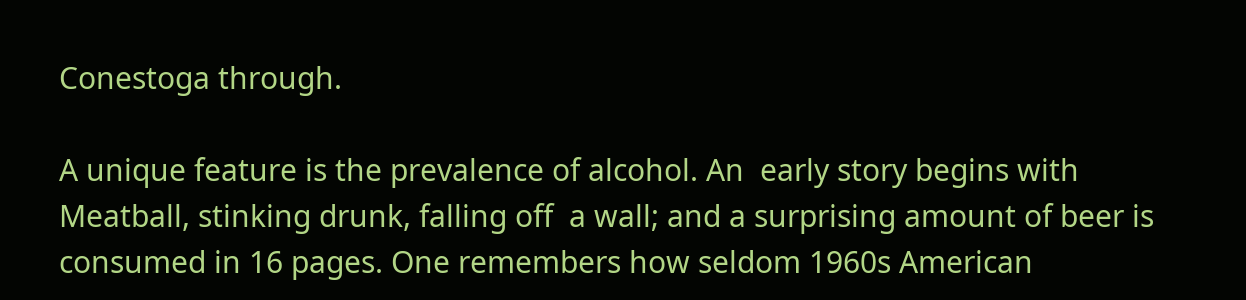Conestoga through.

A unique feature is the prevalence of alcohol. An  early story begins with Meatball, stinking drunk, falling off  a wall; and a surprising amount of beer is consumed in 16 pages. One remembers how seldom 1960s American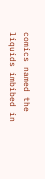comics named the liquids imbibed in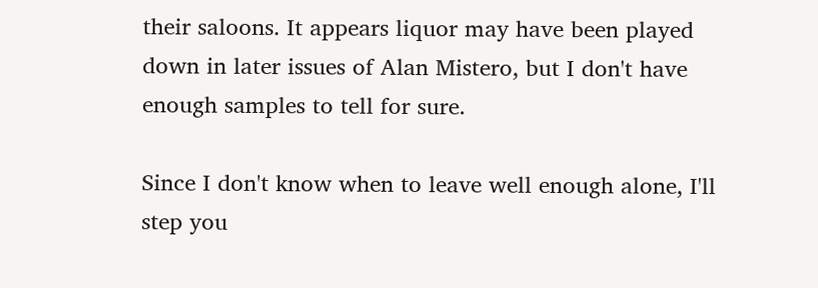their saloons. It appears liquor may have been played down in later issues of Alan Mistero, but I don't have enough samples to tell for sure.

Since I don't know when to leave well enough alone, I'll step you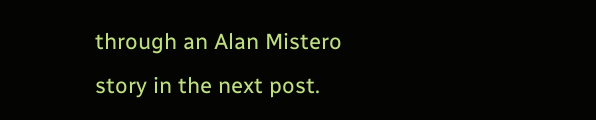through an Alan Mistero story in the next post.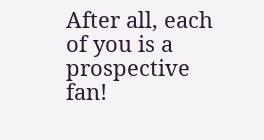After all, each of you is a prospective fan!